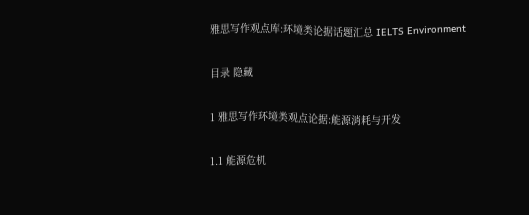雅思写作观点库:环境类论据话题汇总 IELTS Environment

目录 隐藏

1 雅思写作环境类观点论据:能源消耗与开发

1.1 能源危机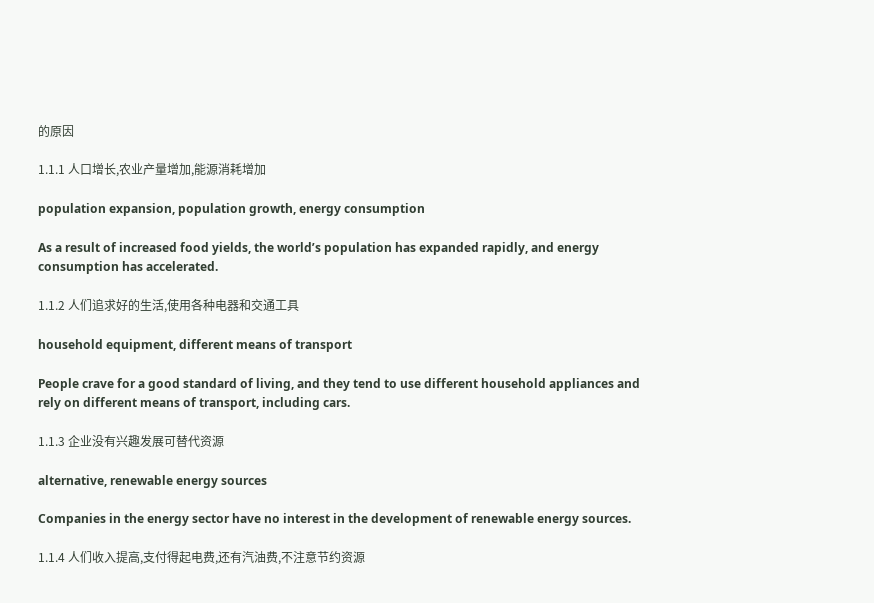的原因

1.1.1 人口增长,农业产量增加,能源消耗增加

population expansion, population growth, energy consumption

As a result of increased food yields, the world’s population has expanded rapidly, and energy consumption has accelerated.

1.1.2 人们追求好的生活,使用各种电器和交通工具

household equipment, different means of transport

People crave for a good standard of living, and they tend to use different household appliances and rely on different means of transport, including cars.

1.1.3 企业没有兴趣发展可替代资源

alternative, renewable energy sources

Companies in the energy sector have no interest in the development of renewable energy sources.

1.1.4 人们收入提高,支付得起电费,还有汽油费,不注意节约资源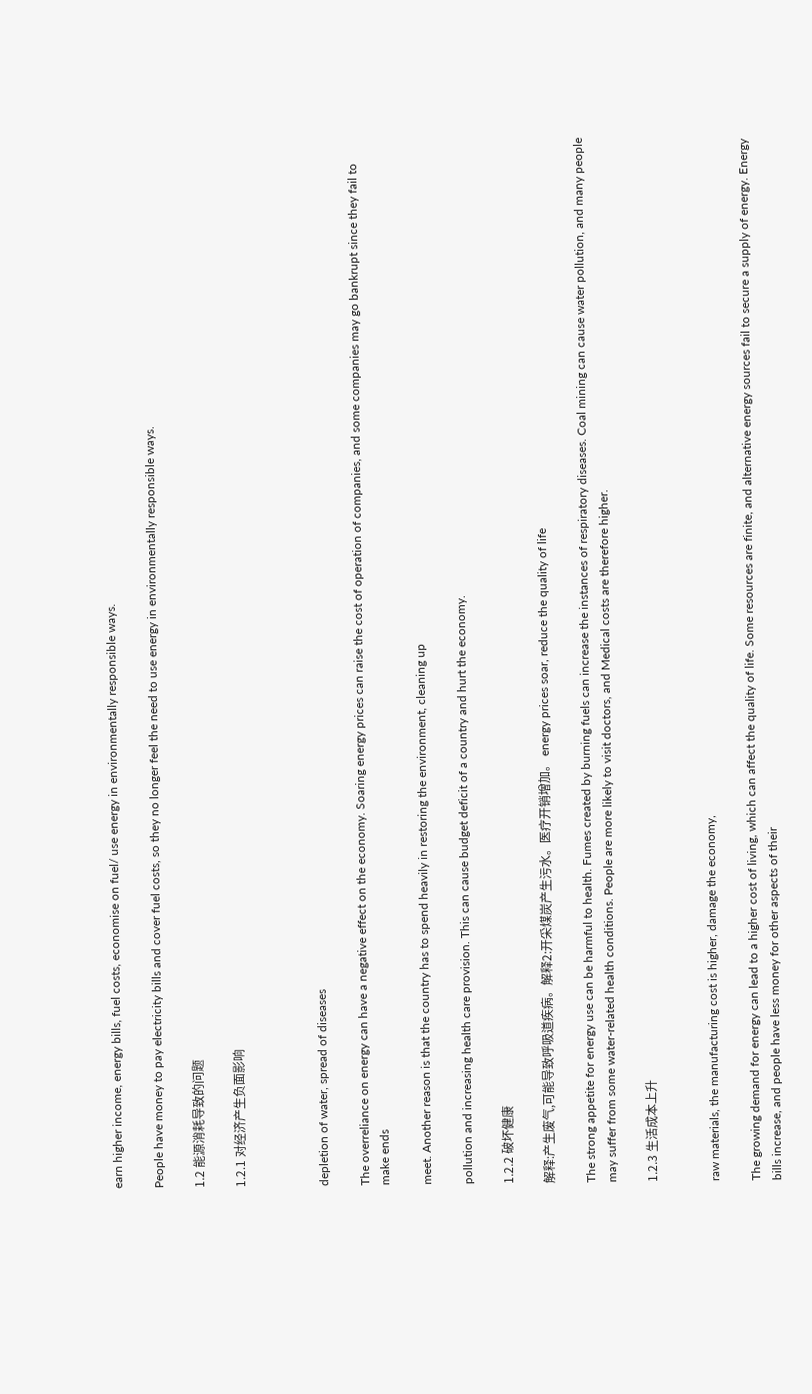earn higher income, energy bills, fuel costs, economise on fuel/ use energy in environmentally responsible ways.

People have money to pay electricity bills and cover fuel costs, so they no longer feel the need to use energy in environmentally responsible ways.

1.2 能源消耗导致的问题

1.2.1 对经济产生负面影响



depletion of water, spread of diseases

The overreliance on energy can have a negative effect on the economy. Soaring energy prices can raise the cost of operation of companies, and some companies may go bankrupt since they fail to make ends

meet. Another reason is that the country has to spend heavily in restoring the environment, cleaning up

pollution and increasing health care provision. This can cause budget deficit of a country and hurt the economy.

1.2.2 破坏健康

解释:产生废气,可能导致呼吸道疾病。解释2:开采煤炭产生污水。医疗开销增加。 energy prices soar, reduce the quality of life

The strong appetite for energy use can be harmful to health. Fumes created by burning fuels can increase the instances of respiratory diseases. Coal mining can cause water pollution, and many people may suffer from some water-related health conditions. People are more likely to visit doctors, and Medical costs are therefore higher.

1.2.3 生活成本上升


raw materials, the manufacturing cost is higher, damage the economy,

The growing demand for energy can lead to a higher cost of living, which can affect the quality of life. Some resources are finite, and alternative energy sources fail to secure a supply of energy. Energy bills increase, and people have less money for other aspects of their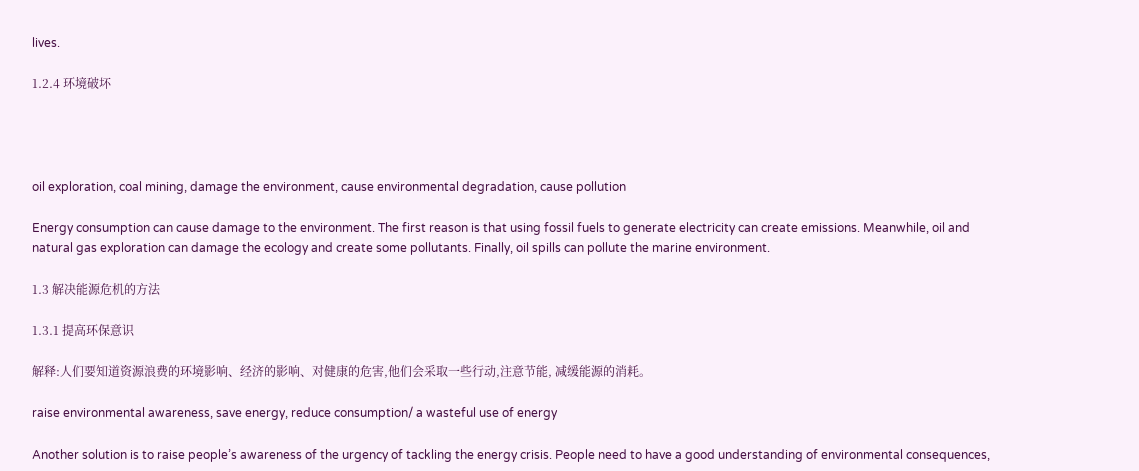lives.

1.2.4 环境破坏




oil exploration, coal mining, damage the environment, cause environmental degradation, cause pollution

Energy consumption can cause damage to the environment. The first reason is that using fossil fuels to generate electricity can create emissions. Meanwhile, oil and natural gas exploration can damage the ecology and create some pollutants. Finally, oil spills can pollute the marine environment.

1.3 解决能源危机的方法

1.3.1 提高环保意识

解释:人们要知道资源浪费的环境影响、经济的影响、对健康的危害,他们会采取一些行动,注意节能, 减缓能源的消耗。

raise environmental awareness, save energy, reduce consumption/ a wasteful use of energy

Another solution is to raise people’s awareness of the urgency of tackling the energy crisis. People need to have a good understanding of environmental consequences,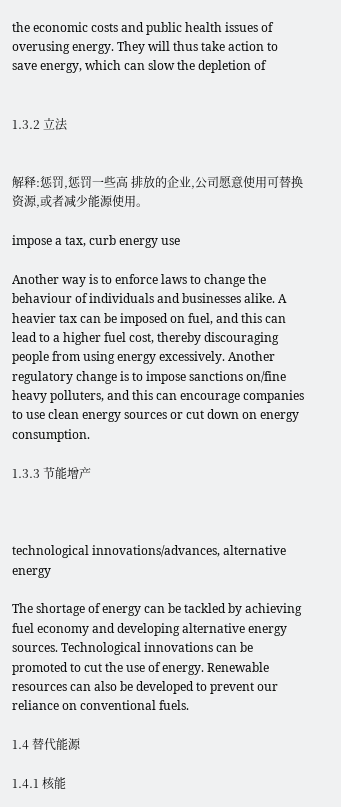the economic costs and public health issues of overusing energy. They will thus take action to save energy, which can slow the depletion of


1.3.2 立法


解释:惩罚,惩罚一些高 排放的企业,公司愿意使用可替换资源,或者减少能源使用。

impose a tax, curb energy use

Another way is to enforce laws to change the behaviour of individuals and businesses alike. A heavier tax can be imposed on fuel, and this can lead to a higher fuel cost, thereby discouraging people from using energy excessively. Another regulatory change is to impose sanctions on/fine heavy polluters, and this can encourage companies to use clean energy sources or cut down on energy consumption.

1.3.3 节能增产



technological innovations/advances, alternative energy

The shortage of energy can be tackled by achieving fuel economy and developing alternative energy sources. Technological innovations can be promoted to cut the use of energy. Renewable resources can also be developed to prevent our reliance on conventional fuels.

1.4 替代能源

1.4.1 核能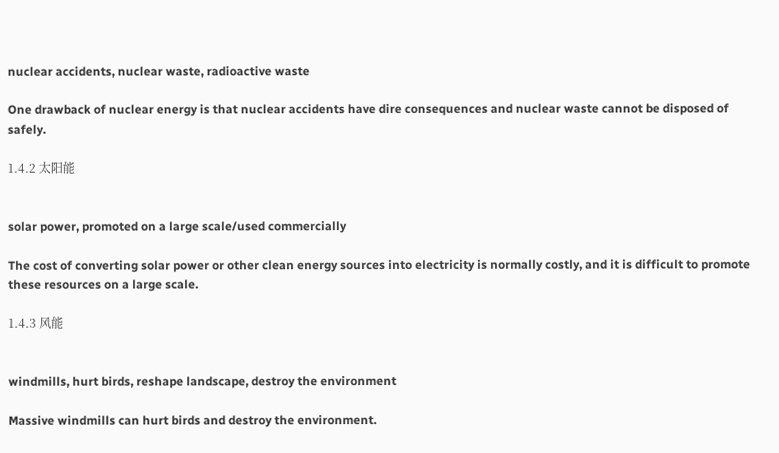nuclear accidents, nuclear waste, radioactive waste

One drawback of nuclear energy is that nuclear accidents have dire consequences and nuclear waste cannot be disposed of safely.

1.4.2 太阳能


solar power, promoted on a large scale/used commercially

The cost of converting solar power or other clean energy sources into electricity is normally costly, and it is difficult to promote these resources on a large scale.

1.4.3 风能


windmills, hurt birds, reshape landscape, destroy the environment

Massive windmills can hurt birds and destroy the environment.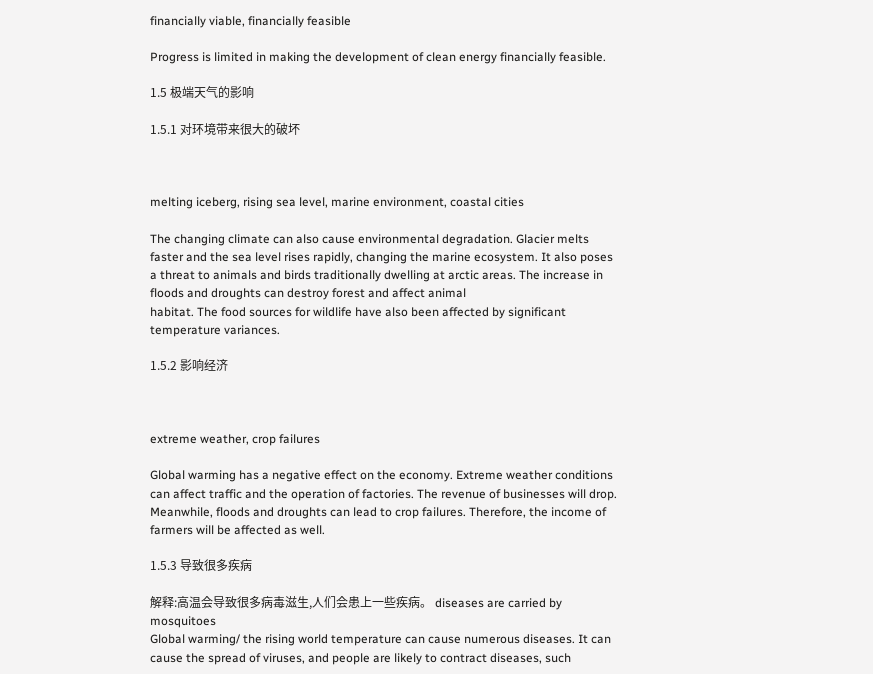financially viable, financially feasible

Progress is limited in making the development of clean energy financially feasible.

1.5 极端天气的影响

1.5.1 对环境带来很大的破坏



melting iceberg, rising sea level, marine environment, coastal cities

The changing climate can also cause environmental degradation. Glacier melts faster and the sea level rises rapidly, changing the marine ecosystem. It also poses a threat to animals and birds traditionally dwelling at arctic areas. The increase in floods and droughts can destroy forest and affect animal
habitat. The food sources for wildlife have also been affected by significant temperature variances.

1.5.2 影响经济



extreme weather, crop failures

Global warming has a negative effect on the economy. Extreme weather conditions can affect traffic and the operation of factories. The revenue of businesses will drop. Meanwhile, floods and droughts can lead to crop failures. Therefore, the income of farmers will be affected as well.

1.5.3 导致很多疾病

解释:高温会导致很多病毒滋生,人们会患上一些疾病。 diseases are carried by mosquitoes
Global warming/ the rising world temperature can cause numerous diseases. It can cause the spread of viruses, and people are likely to contract diseases, such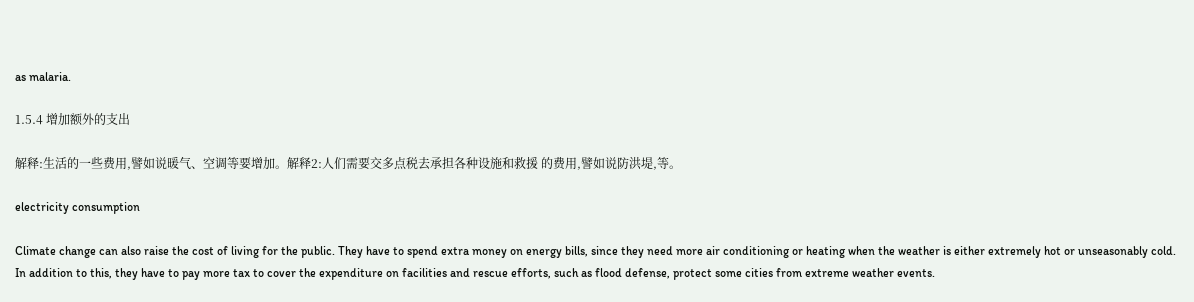as malaria.

1.5.4 增加额外的支出

解释:生活的一些费用,譬如说暖气、空调等要增加。解释2:人们需要交多点税去承担各种设施和救援 的费用,譬如说防洪堤,等。

electricity consumption

Climate change can also raise the cost of living for the public. They have to spend extra money on energy bills, since they need more air conditioning or heating when the weather is either extremely hot or unseasonably cold. In addition to this, they have to pay more tax to cover the expenditure on facilities and rescue efforts, such as flood defense, protect some cities from extreme weather events.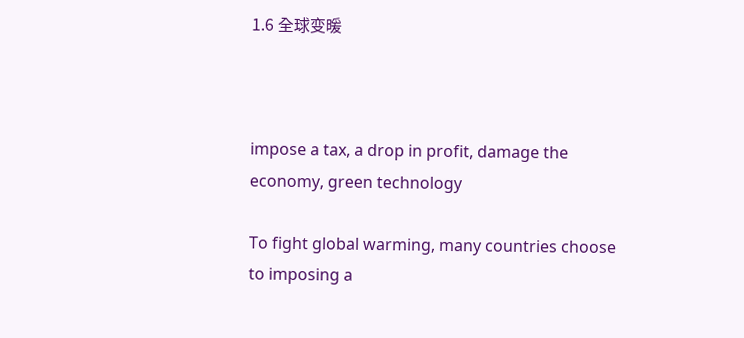1.6 全球变暖



impose a tax, a drop in profit, damage the economy, green technology

To fight global warming, many countries choose to imposing a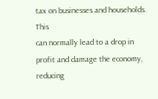tax on businesses and households. This
can normally lead to a drop in profit and damage the economy, reducing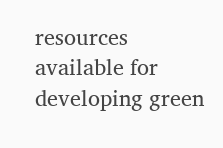resources available for developing green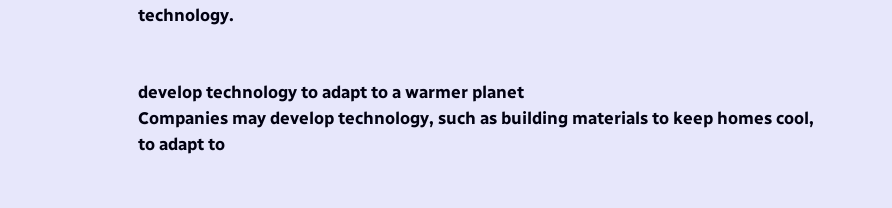technology.


develop technology to adapt to a warmer planet
Companies may develop technology, such as building materials to keep homes cool, to adapt to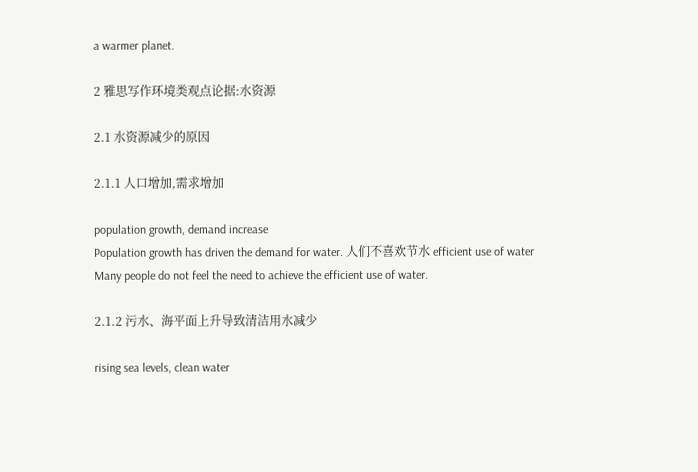a warmer planet.

2 雅思写作环境类观点论据:水资源

2.1 水资源减少的原因

2.1.1 人口增加,需求增加

population growth, demand increase
Population growth has driven the demand for water. 人们不喜欢节水 efficient use of water
Many people do not feel the need to achieve the efficient use of water.

2.1.2 污水、海平面上升导致清洁用水减少

rising sea levels, clean water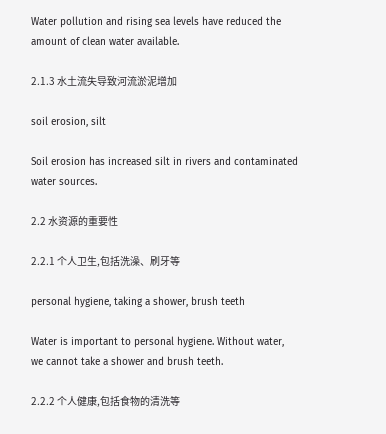Water pollution and rising sea levels have reduced the amount of clean water available.

2.1.3 水土流失导致河流淤泥增加

soil erosion, silt

Soil erosion has increased silt in rivers and contaminated water sources.

2.2 水资源的重要性

2.2.1 个人卫生,包括洗澡、刷牙等

personal hygiene, taking a shower, brush teeth

Water is important to personal hygiene. Without water, we cannot take a shower and brush teeth.

2.2.2 个人健康,包括食物的清洗等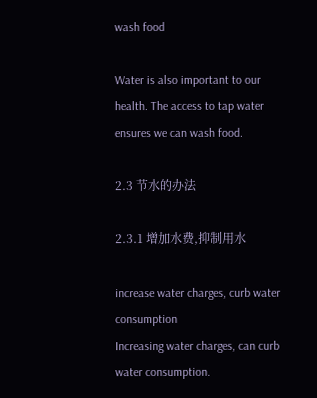wash food

Water is also important to our health. The access to tap water ensures we can wash food.

2.3 节水的办法

2.3.1 增加水费,抑制用水

increase water charges, curb water consumption
Increasing water charges, can curb water consumption.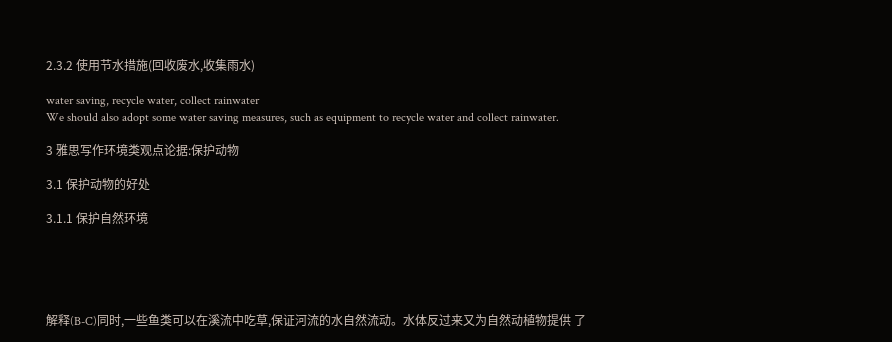2.3.2 使用节水措施(回收废水,收集雨水)

water saving, recycle water, collect rainwater
We should also adopt some water saving measures, such as equipment to recycle water and collect rainwater.

3 雅思写作环境类观点论据:保护动物

3.1 保护动物的好处

3.1.1 保护自然环境





解释(B-C)同时,一些鱼类可以在溪流中吃草,保证河流的水自然流动。水体反过来又为自然动植物提供 了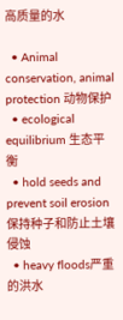高质量的水

  • Animal conservation, animal protection 动物保护
  • ecological equilibrium 生态平衡
  • hold seeds and prevent soil erosion保持种子和防止土壤侵蚀
  • heavy floods严重的洪水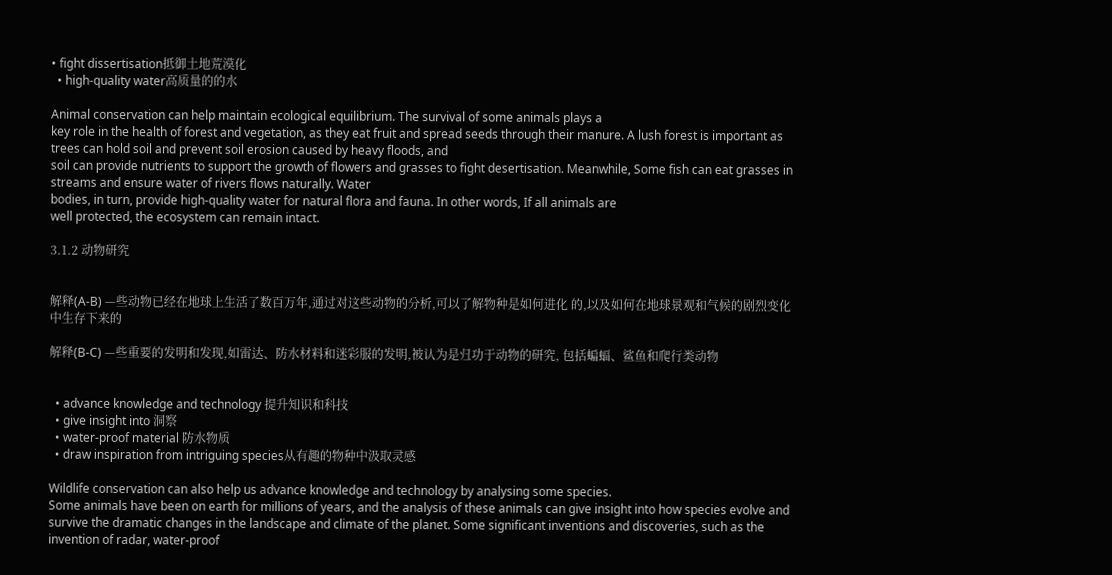• fight dissertisation抵御土地荒漠化
  • high-quality water高质量的的水

Animal conservation can help maintain ecological equilibrium. The survival of some animals plays a
key role in the health of forest and vegetation, as they eat fruit and spread seeds through their manure. A lush forest is important as trees can hold soil and prevent soil erosion caused by heavy floods, and
soil can provide nutrients to support the growth of flowers and grasses to fight desertisation. Meanwhile, Some fish can eat grasses in streams and ensure water of rivers flows naturally. Water
bodies, in turn, provide high-quality water for natural flora and fauna. In other words, If all animals are
well protected, the ecosystem can remain intact.

3.1.2 动物研究


解释(A-B) —些动物已经在地球上生活了数百万年,通过对这些动物的分析,可以了解物种是如何进化 的,以及如何在地球景观和气候的剧烈变化中生存下来的

解释(B-C) —些重要的发明和发现,如雷达、防水材料和迷彩服的发明,被认为是归功于动物的研究, 包括蝙蝠、鲨鱼和爬行类动物


  • advance knowledge and technology 提升知识和科技
  • give insight into 洞察
  • water-proof material 防水物质
  • draw inspiration from intriguing species从有趣的物种中汲取灵感

Wildlife conservation can also help us advance knowledge and technology by analysing some species.
Some animals have been on earth for millions of years, and the analysis of these animals can give insight into how species evolve and survive the dramatic changes in the landscape and climate of the planet. Some significant inventions and discoveries, such as the invention of radar, water-proof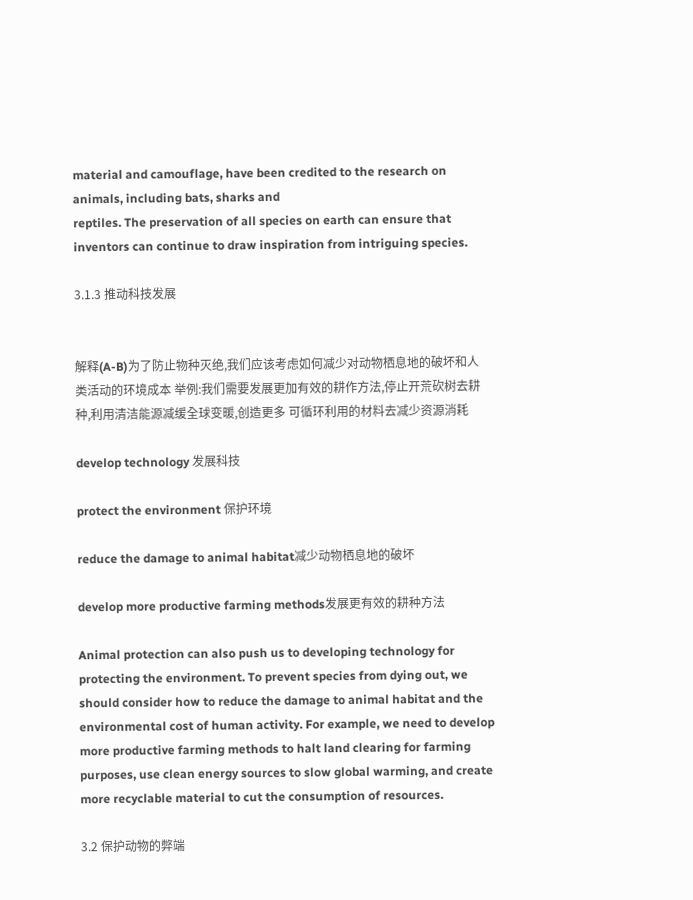material and camouflage, have been credited to the research on animals, including bats, sharks and
reptiles. The preservation of all species on earth can ensure that inventors can continue to draw inspiration from intriguing species.

3.1.3 推动科技发展


解释(A-B)为了防止物种灭绝,我们应该考虑如何减少对动物栖息地的破坏和人类活动的环境成本 举例:我们需要发展更加有效的耕作方法,停止开荒砍树去耕种,利用清洁能源减缓全球变暖,创造更多 可循环利用的材料去减少资源消耗

develop technology 发展科技

protect the environment 保护环境

reduce the damage to animal habitat减少动物栖息地的破坏

develop more productive farming methods发展更有效的耕种方法

Animal protection can also push us to developing technology for protecting the environment. To prevent species from dying out, we should consider how to reduce the damage to animal habitat and the environmental cost of human activity. For example, we need to develop more productive farming methods to halt land clearing for farming purposes, use clean energy sources to slow global warming, and create more recyclable material to cut the consumption of resources.

3.2 保护动物的弊端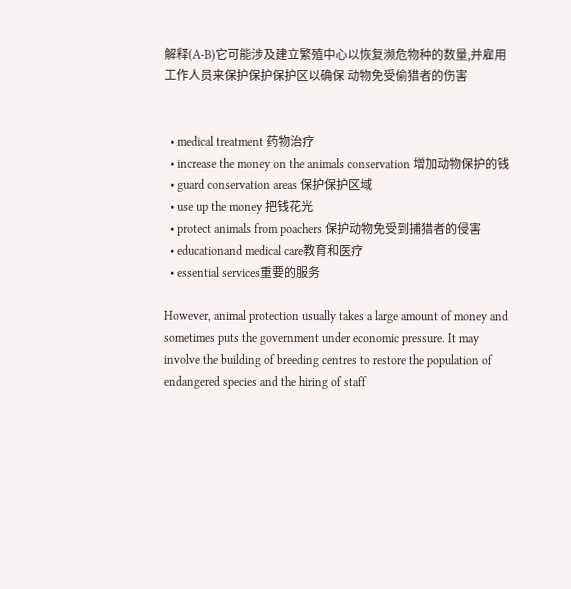解释(A-B)它可能涉及建立繁殖中心以恢复濒危物种的数量,并雇用工作人员来保护保护保护区以确保 动物免受偷猎者的伤害


  • medical treatment 药物治疗
  • increase the money on the animals conservation 增加动物保护的钱
  • guard conservation areas 保护保护区域
  • use up the money 把钱花光
  • protect animals from poachers 保护动物免受到捕猎者的侵害
  • educationand medical care教育和医疗
  • essential services重要的服务

However, animal protection usually takes a large amount of money and sometimes puts the government under economic pressure. It may involve the building of breeding centres to restore the population of endangered species and the hiring of staff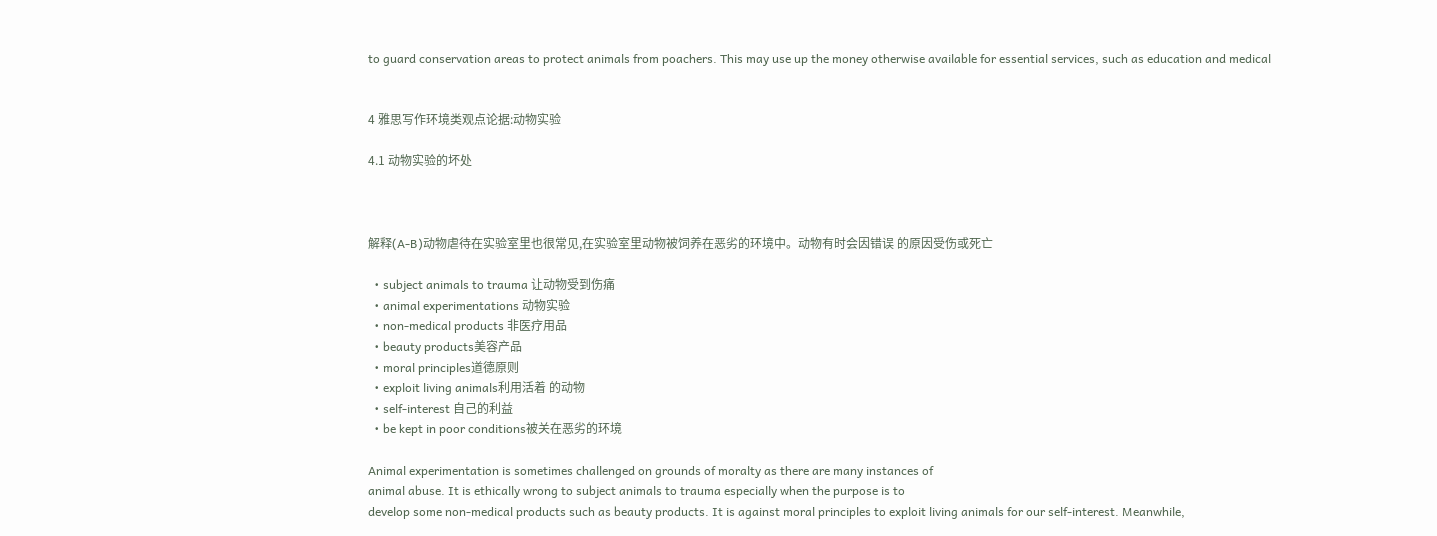to guard conservation areas to protect animals from poachers. This may use up the money otherwise available for essential services, such as education and medical


4 雅思写作环境类观点论据:动物实验

4.1 动物实验的坏处



解释(A-B)动物虐待在实验室里也很常见,在实验室里动物被饲养在恶劣的环境中。动物有时会因错误 的原因受伤或死亡

  • subject animals to trauma 让动物受到伤痛
  • animal experimentations 动物实验
  • non-medical products 非医疗用品
  • beauty products美容产品
  • moral principles道德原则
  • exploit living animals利用活着 的动物
  • self-interest 自己的利益
  • be kept in poor conditions被关在恶劣的环境

Animal experimentation is sometimes challenged on grounds of moralty as there are many instances of
animal abuse. It is ethically wrong to subject animals to trauma especially when the purpose is to
develop some non-medical products such as beauty products. It is against moral principles to exploit living animals for our self-interest. Meanwhile,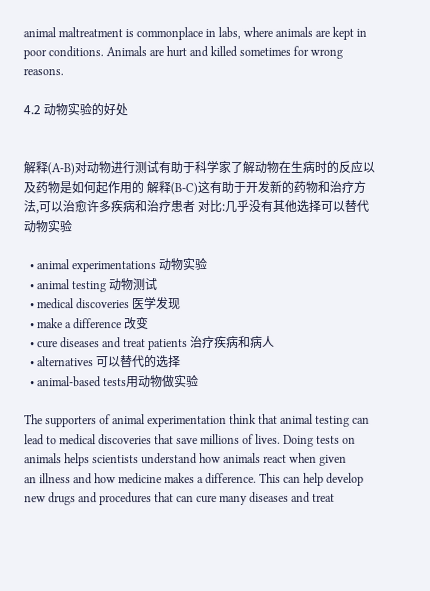animal maltreatment is commonplace in labs, where animals are kept in poor conditions. Animals are hurt and killed sometimes for wrong reasons.

4.2 动物实验的好处


解释(A-B)对动物进行测试有助于科学家了解动物在生病时的反应以及药物是如何起作用的 解释(B-C)这有助于开发新的药物和治疗方法,可以治愈许多疾病和治疗患者 对比:几乎没有其他选择可以替代动物实验

  • animal experimentations 动物实验
  • animal testing 动物测试
  • medical discoveries 医学发现
  • make a difference 改变
  • cure diseases and treat patients 治疗疾病和病人
  • alternatives 可以替代的选择
  • animal-based tests用动物做实验

The supporters of animal experimentation think that animal testing can lead to medical discoveries that save millions of lives. Doing tests on animals helps scientists understand how animals react when given
an illness and how medicine makes a difference. This can help develop new drugs and procedures that can cure many diseases and treat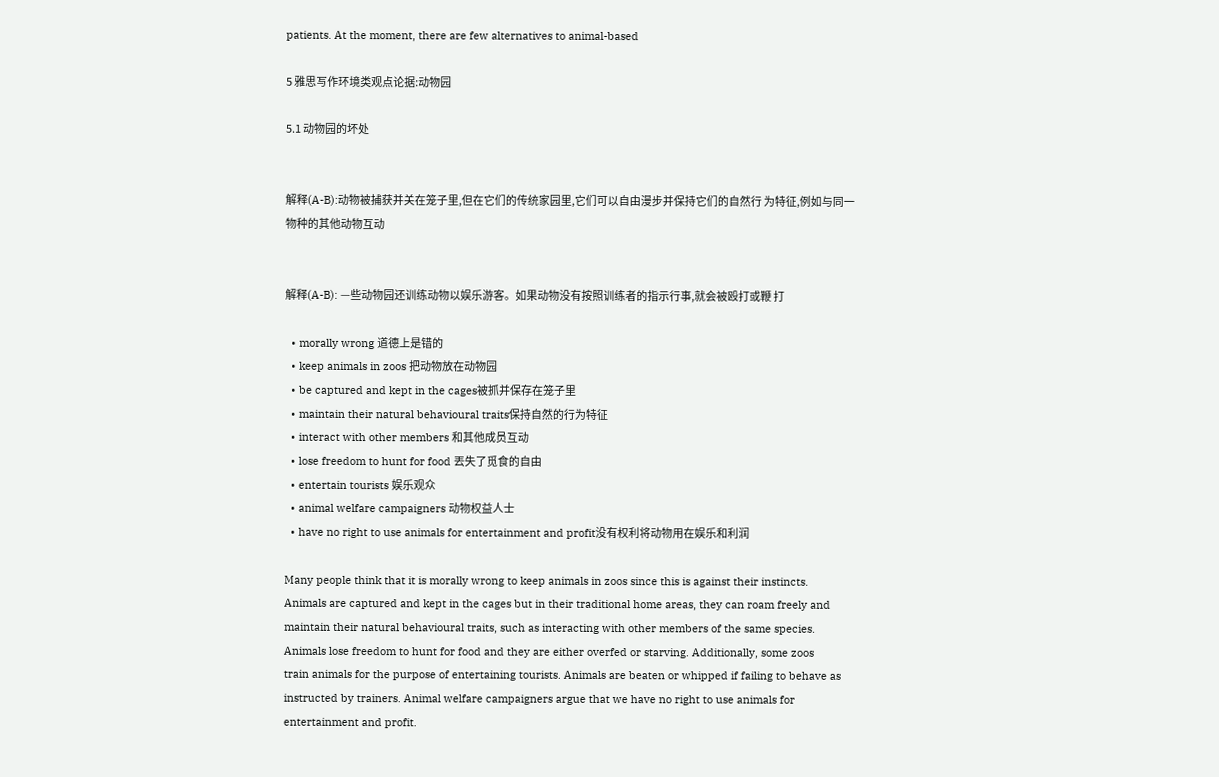patients. At the moment, there are few alternatives to animal-based

5 雅思写作环境类观点论据:动物园

5.1 动物园的坏处


解释(A-B):动物被捕获并关在笼子里,但在它们的传统家园里,它们可以自由漫步并保持它们的自然行 为特征,例如与同一物种的其他动物互动


解释(A-B): —些动物园还训练动物以娱乐游客。如果动物没有按照训练者的指示行事,就会被殴打或鞭 打

  • morally wrong 道德上是错的
  • keep animals in zoos 把动物放在动物园
  • be captured and kept in the cages被抓并保存在笼子里
  • maintain their natural behavioural traits保持自然的行为特征
  • interact with other members 和其他成员互动
  • lose freedom to hunt for food 丟失了觅食的自由
  • entertain tourists 娱乐观众
  • animal welfare campaigners 动物权益人士
  • have no right to use animals for entertainment and profit没有权利将动物用在娱乐和利润

Many people think that it is morally wrong to keep animals in zoos since this is against their instincts.
Animals are captured and kept in the cages but in their traditional home areas, they can roam freely and maintain their natural behavioural traits, such as interacting with other members of the same species.
Animals lose freedom to hunt for food and they are either overfed or starving. Additionally, some zoos
train animals for the purpose of entertaining tourists. Animals are beaten or whipped if failing to behave as instructed by trainers. Animal welfare campaigners argue that we have no right to use animals for entertainment and profit.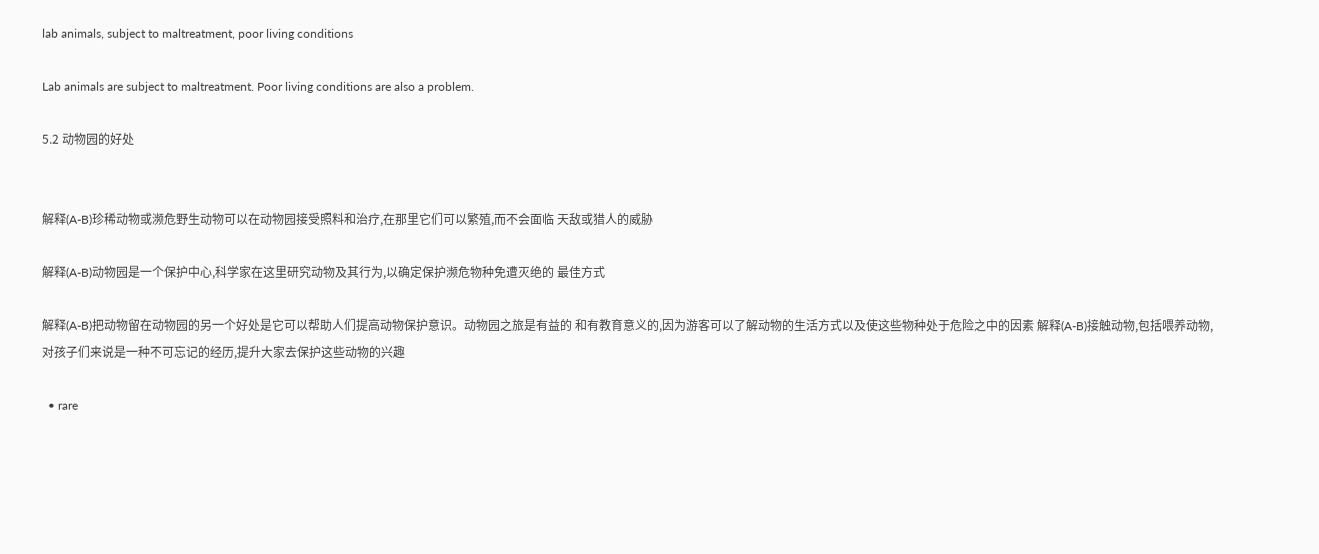lab animals, subject to maltreatment, poor living conditions

Lab animals are subject to maltreatment. Poor living conditions are also a problem.

5.2 动物园的好处


解释(A-B)珍稀动物或濒危野生动物可以在动物园接受照料和治疗,在那里它们可以繁殖,而不会面临 天敌或猎人的威胁

解释(A-B)动物园是一个保护中心,科学家在这里研究动物及其行为,以确定保护濒危物种免遭灭绝的 最佳方式

解释(A-B)把动物留在动物园的另一个好处是它可以帮助人们提高动物保护意识。动物园之旅是有益的 和有教育意义的,因为游客可以了解动物的生活方式以及使这些物种处于危险之中的因素 解释(A-B)接触动物,包括喂养动物,对孩子们来说是一种不可忘记的经历,提升大家去保护这些动物的兴趣

  • rare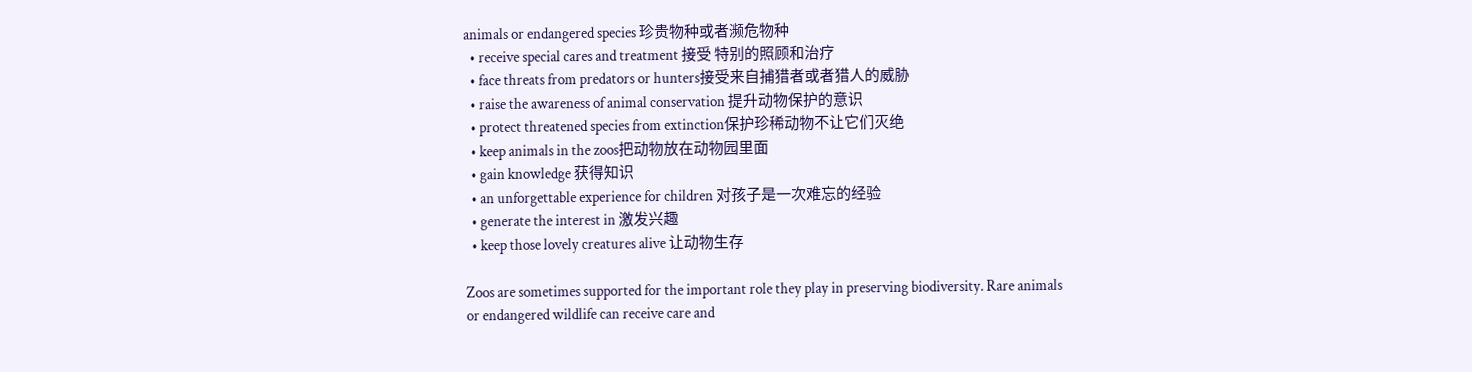animals or endangered species 珍贵物种或者濒危物种
  • receive special cares and treatment 接受 特别的照顾和治疗
  • face threats from predators or hunters接受来自捕猎者或者猎人的威胁
  • raise the awareness of animal conservation 提升动物保护的意识
  • protect threatened species from extinction保护珍稀动物不让它们灭绝
  • keep animals in the zoos把动物放在动物园里面
  • gain knowledge 获得知识
  • an unforgettable experience for children 对孩子是一次难忘的经验
  • generate the interest in 激发兴趣
  • keep those lovely creatures alive 让动物生存

Zoos are sometimes supported for the important role they play in preserving biodiversity. Rare animals
or endangered wildlife can receive care and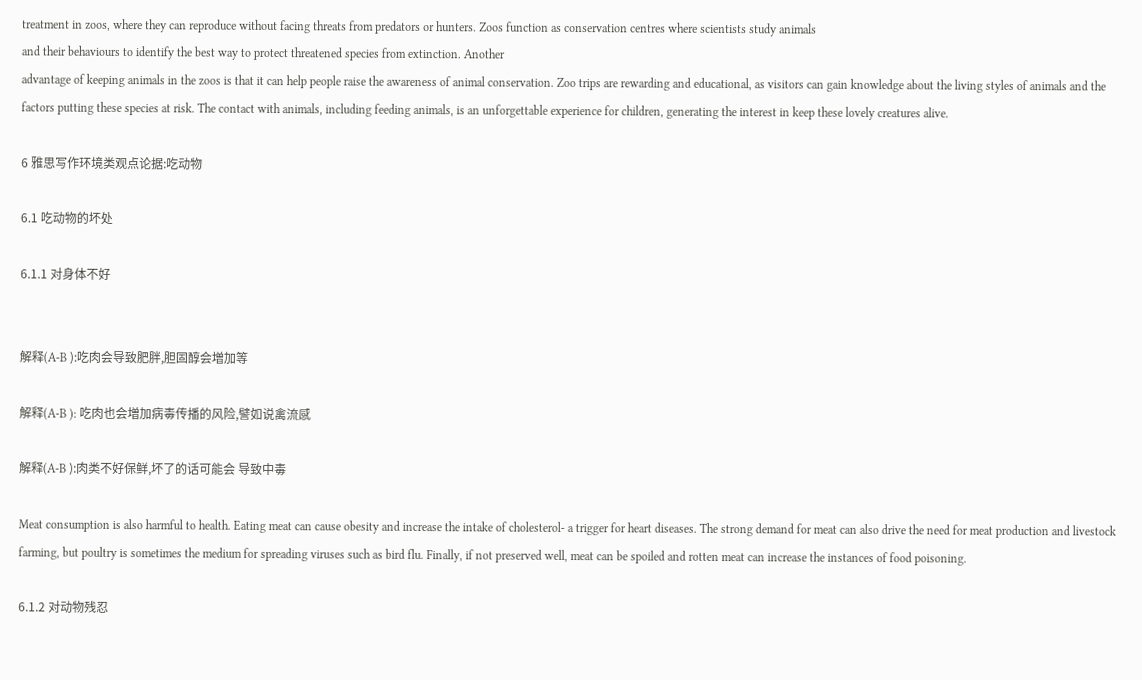treatment in zoos, where they can reproduce without facing threats from predators or hunters. Zoos function as conservation centres where scientists study animals
and their behaviours to identify the best way to protect threatened species from extinction. Another
advantage of keeping animals in the zoos is that it can help people raise the awareness of animal conservation. Zoo trips are rewarding and educational, as visitors can gain knowledge about the living styles of animals and the factors putting these species at risk. The contact with animals, including feeding animals, is an unforgettable experience for children, generating the interest in keep these lovely creatures alive.

6 雅思写作环境类观点论据:吃动物

6.1 吃动物的坏处

6.1.1 对身体不好


解释(A-B ):吃肉会导致肥胖,胆固醇会増加等

解释(A-B ): 吃肉也会増加病毒传播的风险,譬如说禽流感

解释(A-B ):肉类不好保鲜,坏了的话可能会 导致中毒

Meat consumption is also harmful to health. Eating meat can cause obesity and increase the intake of cholesterol- a trigger for heart diseases. The strong demand for meat can also drive the need for meat production and livestock farming, but poultry is sometimes the medium for spreading viruses such as bird flu. Finally, if not preserved well, meat can be spoiled and rotten meat can increase the instances of food poisoning.

6.1.2 对动物残忍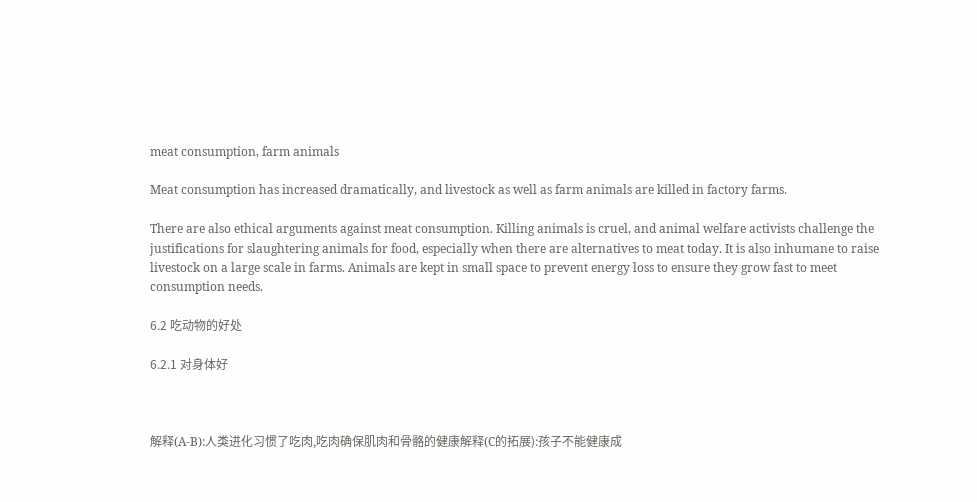meat consumption, farm animals

Meat consumption has increased dramatically, and livestock as well as farm animals are killed in factory farms.

There are also ethical arguments against meat consumption. Killing animals is cruel, and animal welfare activists challenge the justifications for slaughtering animals for food, especially when there are alternatives to meat today. It is also inhumane to raise livestock on a large scale in farms. Animals are kept in small space to prevent energy loss to ensure they grow fast to meet consumption needs.

6.2 吃动物的好处

6.2.1 对身体好



解释(A-B):人类进化习惯了吃肉,吃肉确保肌肉和骨骼的健康解释(C的拓展):孩子不能健康成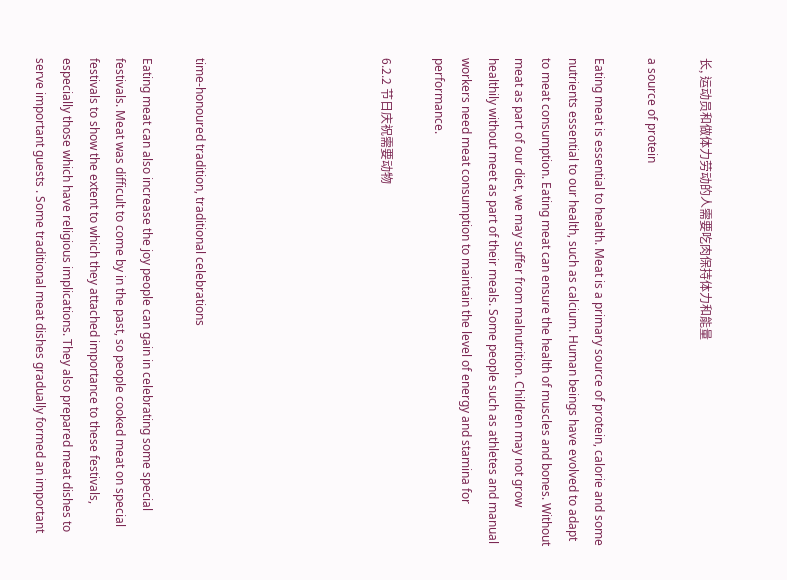长, 运动员和做体力劳动的人需要吃肉保持体力和能量

a source of protein

Eating meat is essential to health. Meat is a primary source of protein, calorie and some nutrients essential to our health, such as calcium. Human beings have evolved to adapt to meat consumption. Eating meat can ensure the health of muscles and bones. Without meat as part of our diet, we may suffer from malnutrition. Children may not grow healthily without meet as part of their meals. Some people such as athletes and manual workers need meat consumption to maintain the level of energy and stamina for performance.

6.2.2 节日庆祝需要动物






time-honoured tradition, traditional celebrations

Eating meat can also increase the joy people can gain in celebrating some special festivals. Meat was difficult to come by in the past, so people cooked meat on special festivals to show the extent to which they attached importance to these festivals, especially those which have religious implications. They also prepared meat dishes to serve important guests . Some traditional meat dishes gradually formed an important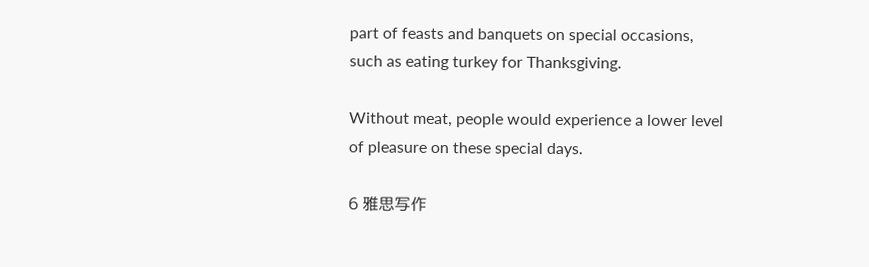part of feasts and banquets on special occasions, such as eating turkey for Thanksgiving.

Without meat, people would experience a lower level of pleasure on these special days.

6 雅思写作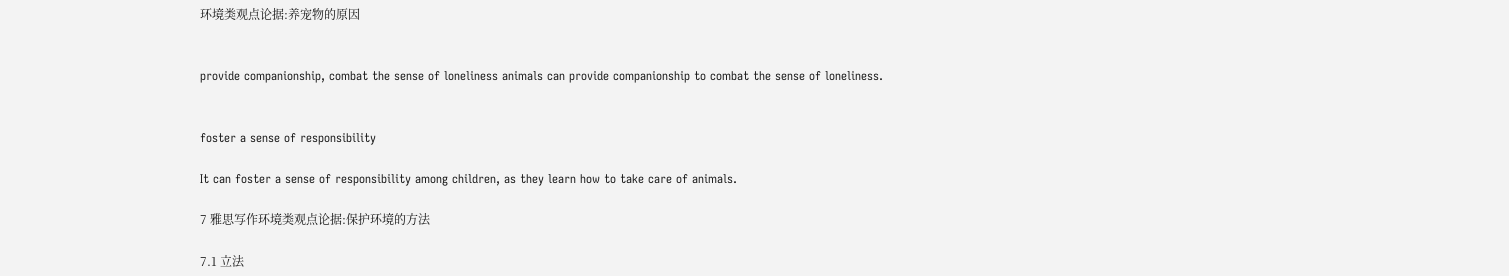环境类观点论据:养宠物的原因


provide companionship, combat the sense of loneliness animals can provide companionship to combat the sense of loneliness.


foster a sense of responsibility

It can foster a sense of responsibility among children, as they learn how to take care of animals.

7 雅思写作环境类观点论据:保护环境的方法

7.1 立法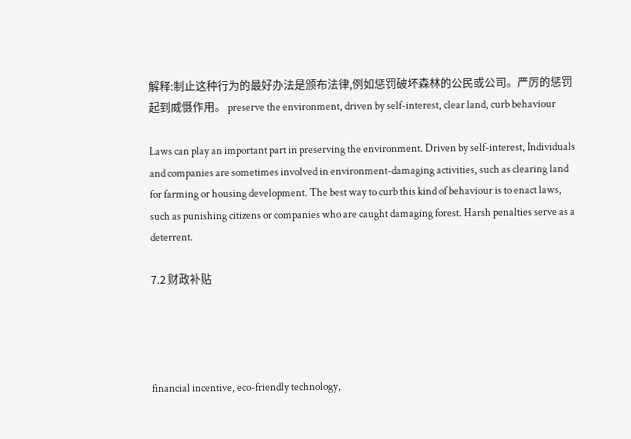解释:制止这种行为的最好办法是颁布法律,例如惩罚破坏森林的公民或公司。严厉的惩罚起到威慑作用。 preserve the environment, driven by self-interest, clear land, curb behaviour

Laws can play an important part in preserving the environment. Driven by self-interest, Individuals and companies are sometimes involved in environment-damaging activities, such as clearing land for farming or housing development. The best way to curb this kind of behaviour is to enact laws, such as punishing citizens or companies who are caught damaging forest. Harsh penalties serve as a deterrent.

7.2 财政补贴




financial incentive, eco-friendly technology,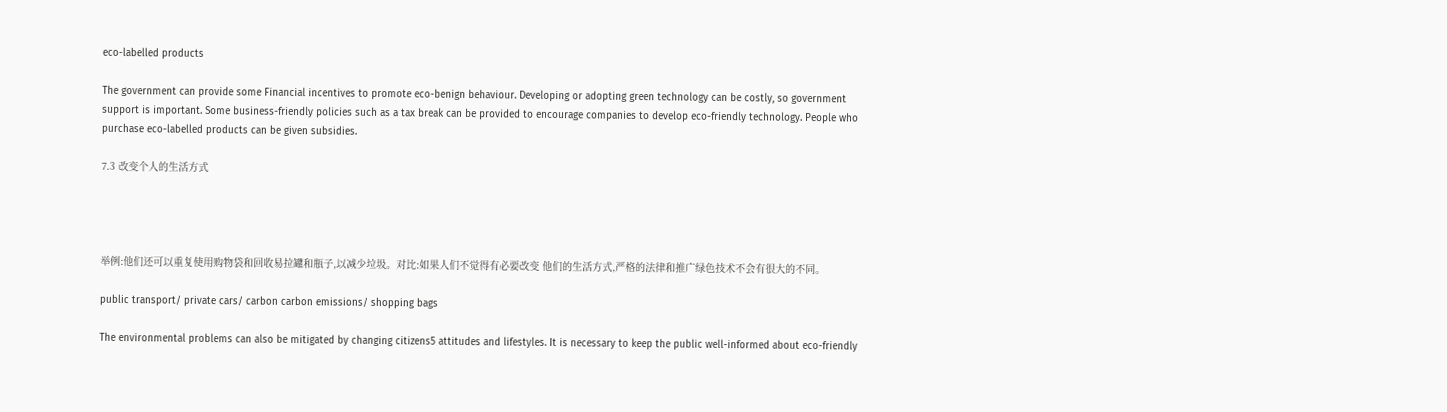eco-labelled products

The government can provide some Financial incentives to promote eco-benign behaviour. Developing or adopting green technology can be costly, so government support is important. Some business-friendly policies such as a tax break can be provided to encourage companies to develop eco-friendly technology. People who purchase eco-labelled products can be given subsidies.

7.3 改变个人的生活方式




举例:他们还可以重复使用购物袋和回收易拉罐和瓶子,以减少垃圾。对比:如果人们不觉得有必要改变 他们的生活方式,严格的法律和推广绿色技术不会有很大的不同。

public transport/ private cars/ carbon carbon emissions/ shopping bags

The environmental problems can also be mitigated by changing citizens5 attitudes and lifestyles. It is necessary to keep the public well-informed about eco-friendly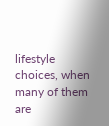lifestyle choices, when many of them are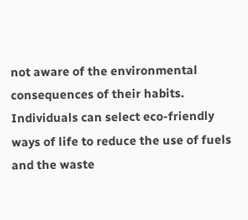not aware of the environmental consequences of their habits. Individuals can select eco-friendly ways of life to reduce the use of fuels and the waste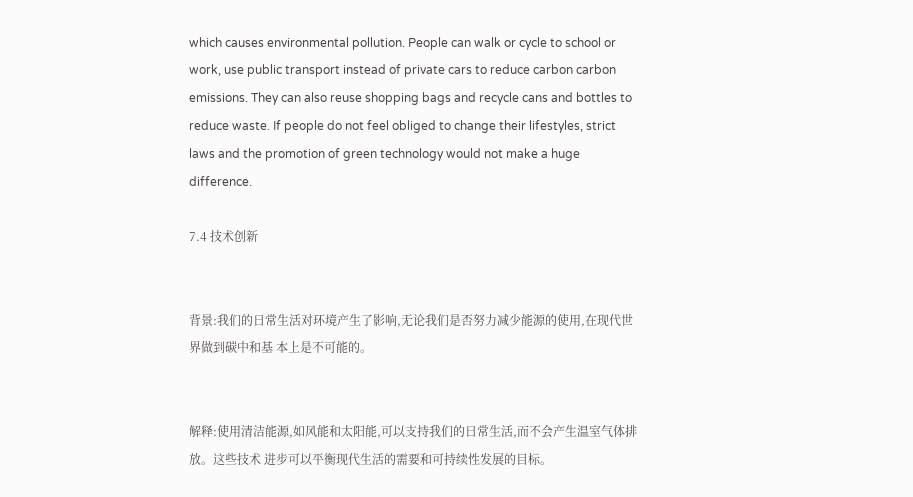which causes environmental pollution. People can walk or cycle to school or work, use public transport instead of private cars to reduce carbon carbon emissions. They can also reuse shopping bags and recycle cans and bottles to reduce waste. If people do not feel obliged to change their lifestyles, strict laws and the promotion of green technology would not make a huge difference.

7.4 技术创新


背景:我们的日常生活对环境产生了影响,无论我们是否努力减少能源的使用,在现代世界做到碳中和基 本上是不可能的。


解释:使用清洁能源,如风能和太阳能,可以支持我们的日常生活,而不会产生温室气体排放。这些技术 进步可以平衡现代生活的需要和可持续性发展的目标。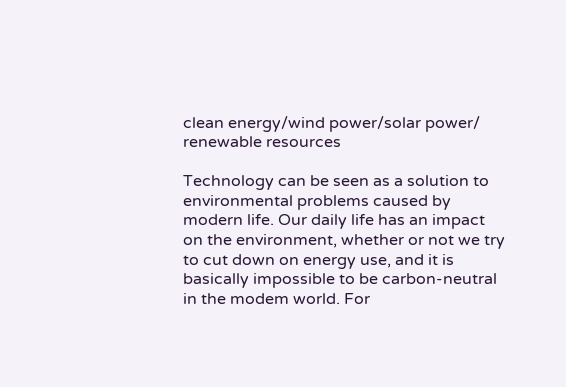clean energy/wind power/solar power/ renewable resources

Technology can be seen as a solution to environmental problems caused by modern life. Our daily life has an impact on the environment, whether or not we try to cut down on energy use, and it is basically impossible to be carbon-neutral in the modem world. For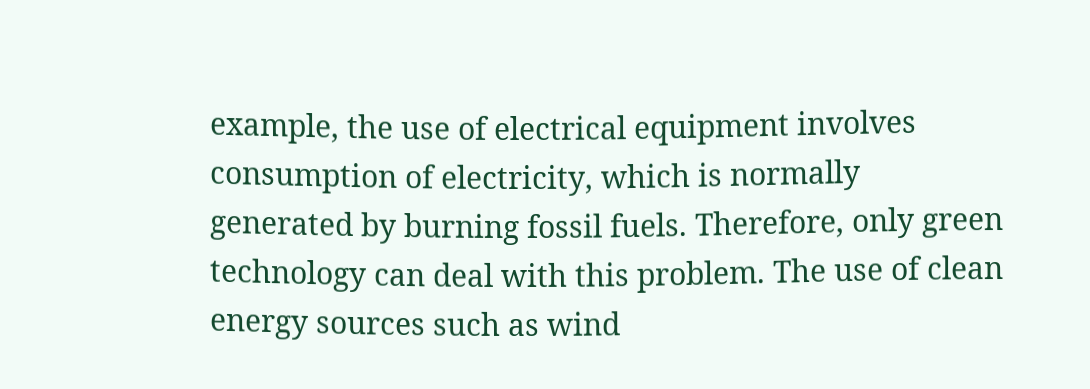example, the use of electrical equipment involves consumption of electricity, which is normally generated by burning fossil fuels. Therefore, only green technology can deal with this problem. The use of clean energy sources such as wind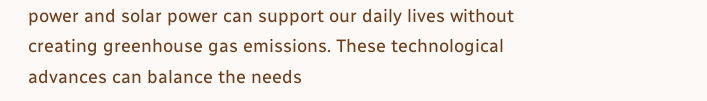power and solar power can support our daily lives without creating greenhouse gas emissions. These technological advances can balance the needs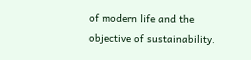of modern life and the objective of sustainability.